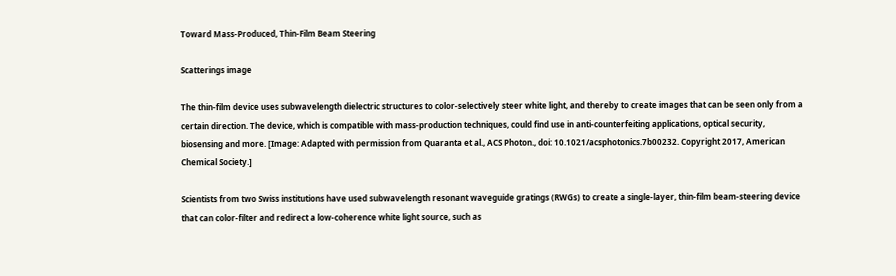Toward Mass-Produced, Thin-Film Beam Steering

Scatterings image

The thin-film device uses subwavelength dielectric structures to color-selectively steer white light, and thereby to create images that can be seen only from a certain direction. The device, which is compatible with mass-production techniques, could find use in anti-counterfeiting applications, optical security, biosensing and more. [Image: Adapted with permission from Quaranta et al., ACS Photon., doi: 10.1021/acsphotonics.7b00232. Copyright 2017, American Chemical Society.]

Scientists from two Swiss institutions have used subwavelength resonant waveguide gratings (RWGs) to create a single-layer, thin-film beam-steering device that can color-filter and redirect a low-coherence white light source, such as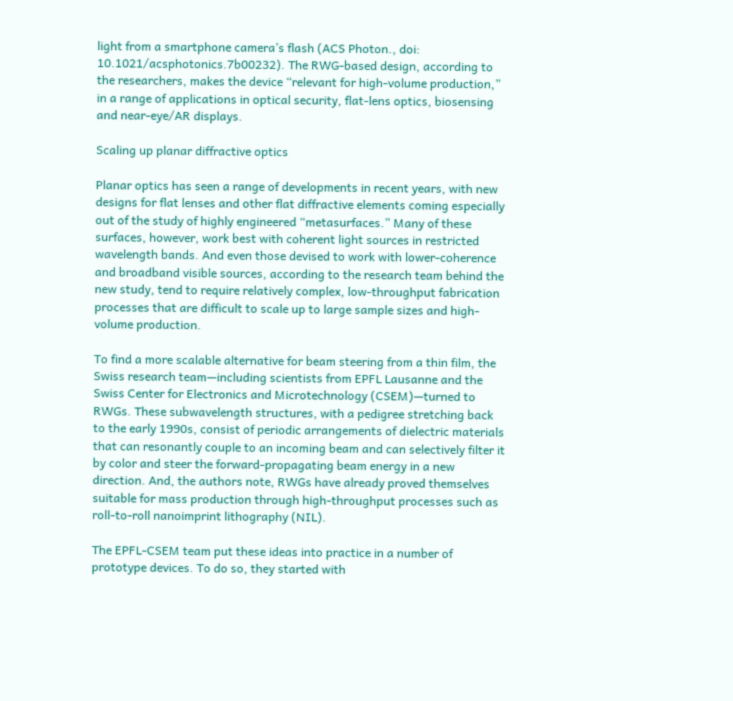light from a smartphone camera’s flash (ACS Photon., doi: 10.1021/acsphotonics.7b00232). The RWG-based design, according to the researchers, makes the device “relevant for high-volume production,” in a range of applications in optical security, flat-lens optics, biosensing and near-eye/AR displays.

Scaling up planar diffractive optics

Planar optics has seen a range of developments in recent years, with new designs for flat lenses and other flat diffractive elements coming especially out of the study of highly engineered “metasurfaces.” Many of these surfaces, however, work best with coherent light sources in restricted wavelength bands. And even those devised to work with lower-coherence and broadband visible sources, according to the research team behind the new study, tend to require relatively complex, low-throughput fabrication processes that are difficult to scale up to large sample sizes and high-volume production.

To find a more scalable alternative for beam steering from a thin film, the Swiss research team—including scientists from EPFL Lausanne and the Swiss Center for Electronics and Microtechnology (CSEM)—turned to RWGs. These subwavelength structures, with a pedigree stretching back to the early 1990s, consist of periodic arrangements of dielectric materials that can resonantly couple to an incoming beam and can selectively filter it by color and steer the forward-propagating beam energy in a new direction. And, the authors note, RWGs have already proved themselves suitable for mass production through high-throughput processes such as roll-to-roll nanoimprint lithography (NIL).

The EPFL-CSEM team put these ideas into practice in a number of prototype devices. To do so, they started with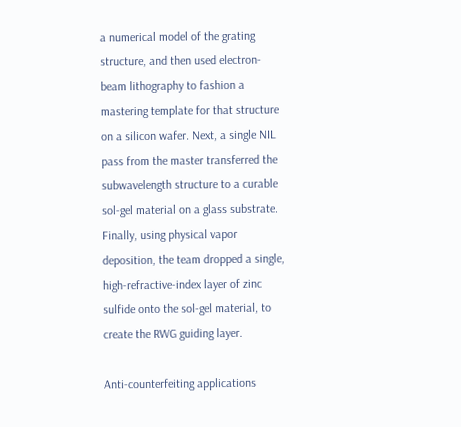a numerical model of the grating structure, and then used electron-beam lithography to fashion a mastering template for that structure on a silicon wafer. Next, a single NIL pass from the master transferred the subwavelength structure to a curable sol-gel material on a glass substrate. Finally, using physical vapor deposition, the team dropped a single, high-refractive-index layer of zinc sulfide onto the sol-gel material, to create the RWG guiding layer.

Anti-counterfeiting applications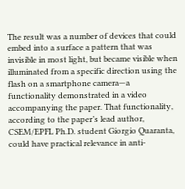The result was a number of devices that could embed into a surface a pattern that was invisible in most light, but became visible when illuminated from a specific direction using the flash on a smartphone camera—a functionality demonstrated in a video accompanying the paper. That functionality, according to the paper’s lead author, CSEM/EPFL Ph.D. student Giorgio Quaranta, could have practical relevance in anti-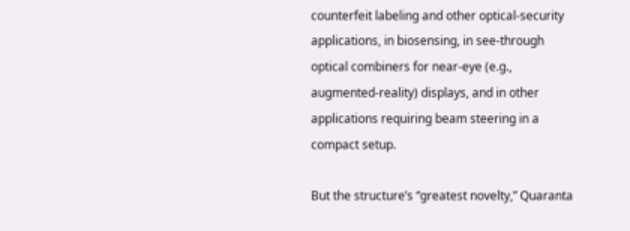counterfeit labeling and other optical-security applications, in biosensing, in see-through optical combiners for near-eye (e.g., augmented-reality) displays, and in other applications requiring beam steering in a compact setup.

But the structure’s “greatest novelty,” Quaranta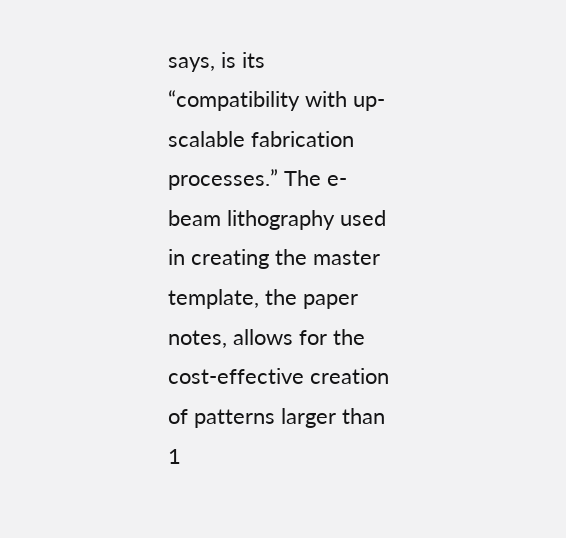says, is its “compatibility with up-scalable fabrication processes.” The e-beam lithography used in creating the master template, the paper notes, allows for the cost-effective creation of patterns larger than 1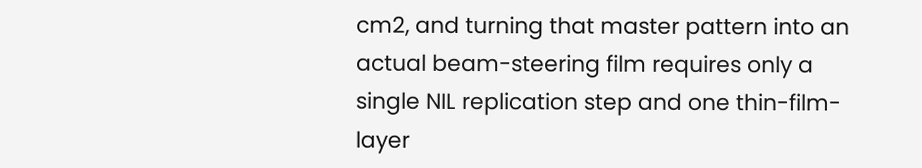cm2, and turning that master pattern into an actual beam-steering film requires only a single NIL replication step and one thin-film-layer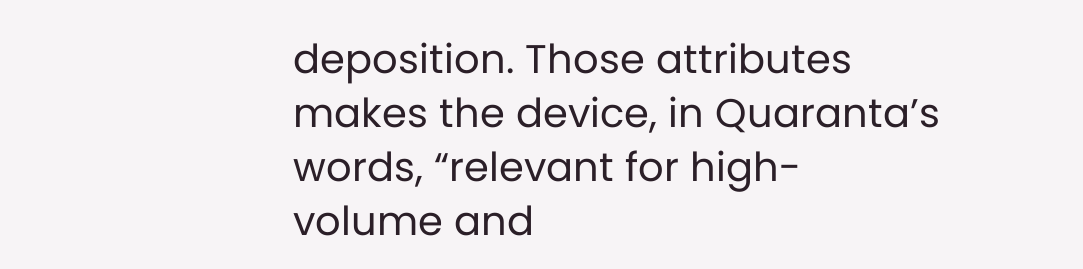deposition. Those attributes makes the device, in Quaranta’s words, “relevant for high-volume and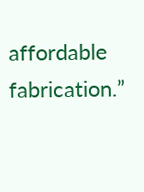affordable fabrication.”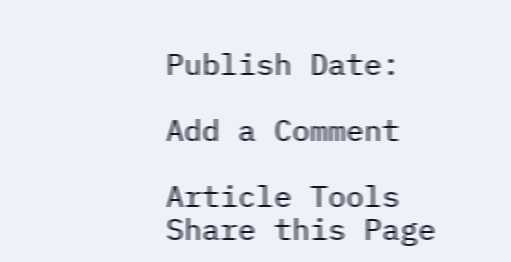Publish Date:

Add a Comment

Article Tools
Share this Page